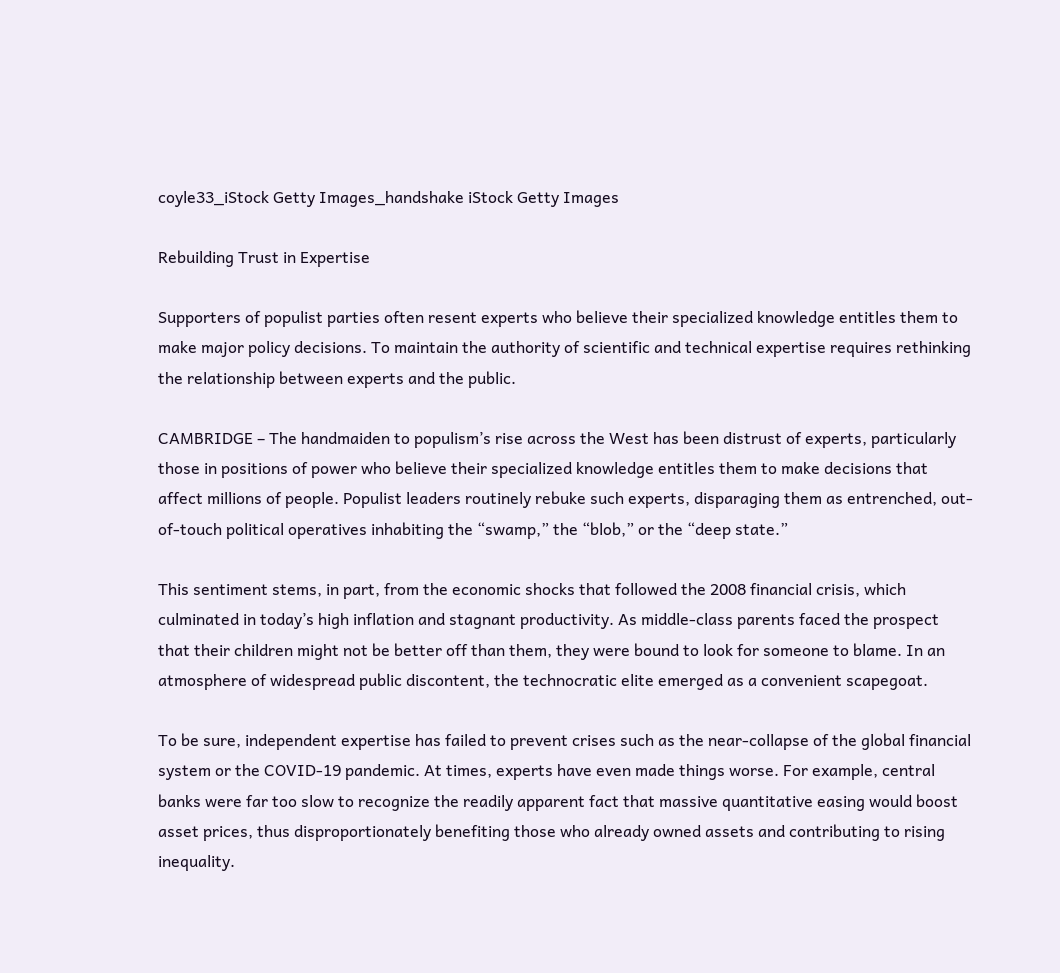coyle33_iStock Getty Images_handshake iStock Getty Images

Rebuilding Trust in Expertise

Supporters of populist parties often resent experts who believe their specialized knowledge entitles them to make major policy decisions. To maintain the authority of scientific and technical expertise requires rethinking the relationship between experts and the public.

CAMBRIDGE – The handmaiden to populism’s rise across the West has been distrust of experts, particularly those in positions of power who believe their specialized knowledge entitles them to make decisions that affect millions of people. Populist leaders routinely rebuke such experts, disparaging them as entrenched, out-of-touch political operatives inhabiting the “swamp,” the “blob,” or the “deep state.”

This sentiment stems, in part, from the economic shocks that followed the 2008 financial crisis, which culminated in today’s high inflation and stagnant productivity. As middle-class parents faced the prospect that their children might not be better off than them, they were bound to look for someone to blame. In an atmosphere of widespread public discontent, the technocratic elite emerged as a convenient scapegoat.

To be sure, independent expertise has failed to prevent crises such as the near-collapse of the global financial system or the COVID-19 pandemic. At times, experts have even made things worse. For example, central banks were far too slow to recognize the readily apparent fact that massive quantitative easing would boost asset prices, thus disproportionately benefiting those who already owned assets and contributing to rising inequality.